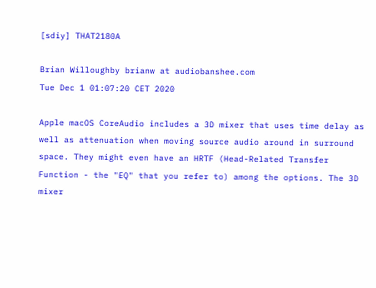[sdiy] THAT2180A

Brian Willoughby brianw at audiobanshee.com
Tue Dec 1 01:07:20 CET 2020

Apple macOS CoreAudio includes a 3D mixer that uses time delay as well as attenuation when moving source audio around in surround space. They might even have an HRTF (Head-Related Transfer Function - the "EQ" that you refer to) among the options. The 3D mixer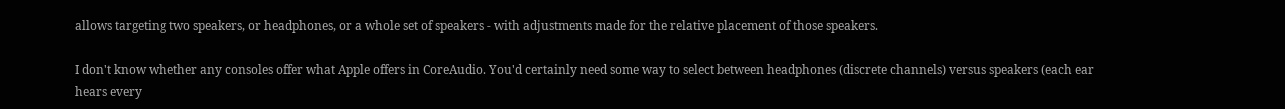allows targeting two speakers, or headphones, or a whole set of speakers - with adjustments made for the relative placement of those speakers.

I don't know whether any consoles offer what Apple offers in CoreAudio. You'd certainly need some way to select between headphones (discrete channels) versus speakers (each ear hears every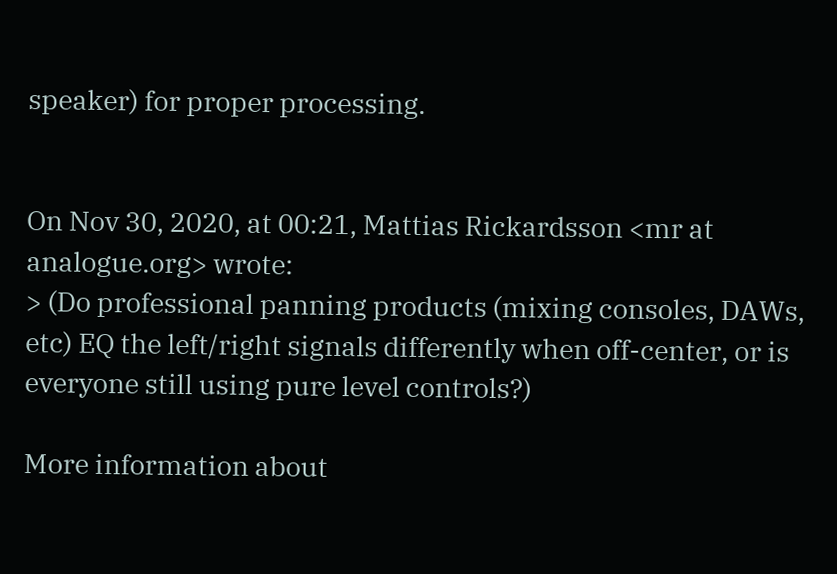speaker) for proper processing.


On Nov 30, 2020, at 00:21, Mattias Rickardsson <mr at analogue.org> wrote:
> (Do professional panning products (mixing consoles, DAWs, etc) EQ the left/right signals differently when off-center, or is everyone still using pure level controls?)

More information about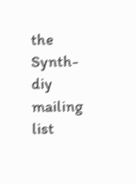the Synth-diy mailing list